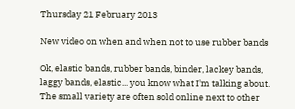Thursday 21 February 2013

New video on when and when not to use rubber bands

Ok, elastic bands, rubber bands, binder, lackey bands, laggy bands, elastic... you know what I'm talking about. The small variety are often sold online next to other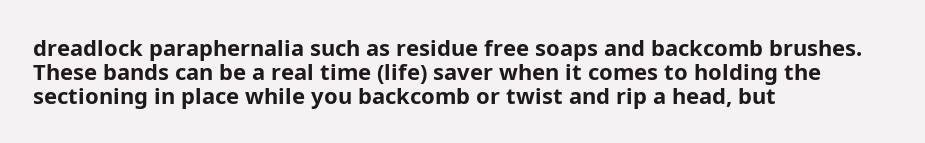dreadlock paraphernalia such as residue free soaps and backcomb brushes. These bands can be a real time (life) saver when it comes to holding the sectioning in place while you backcomb or twist and rip a head, but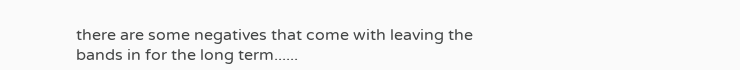there are some negatives that come with leaving the bands in for the long term......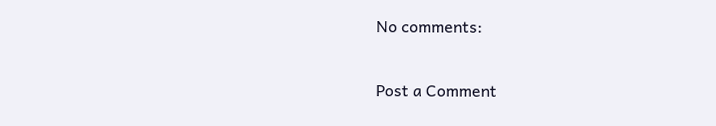No comments:

Post a Comment